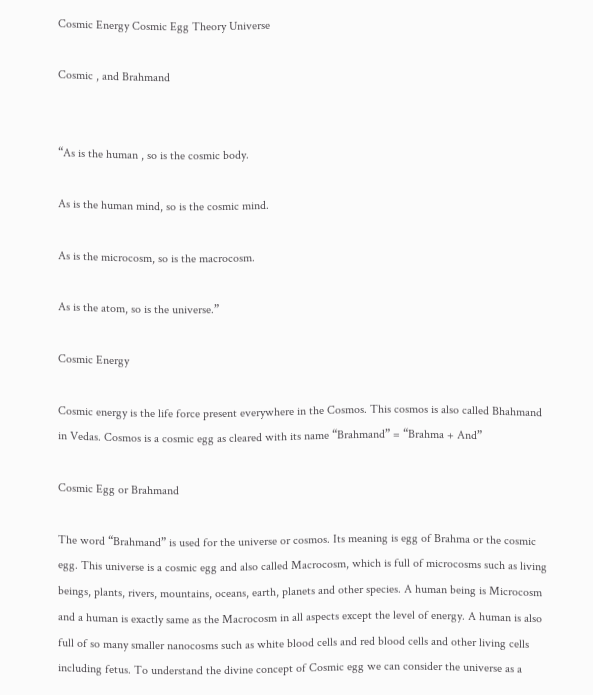Cosmic Energy Cosmic Egg Theory Universe

Cosmic , and Brahmand


“As is the human , so is the cosmic body.

As is the human mind, so is the cosmic mind.

As is the microcosm, so is the macrocosm.

As is the atom, so is the universe.”

Cosmic Energy

Cosmic energy is the life force present everywhere in the Cosmos. This cosmos is also called Bhahmand in Vedas. Cosmos is a cosmic egg as cleared with its name “Brahmand” = “Brahma + And”

Cosmic Egg or Brahmand

The word “Brahmand” is used for the universe or cosmos. Its meaning is egg of Brahma or the cosmic egg. This universe is a cosmic egg and also called Macrocosm, which is full of microcosms such as living beings, plants, rivers, mountains, oceans, earth, planets and other species. A human being is Microcosm and a human is exactly same as the Macrocosm in all aspects except the level of energy. A human is also full of so many smaller nanocosms such as white blood cells and red blood cells and other living cells including fetus. To understand the divine concept of Cosmic egg we can consider the universe as a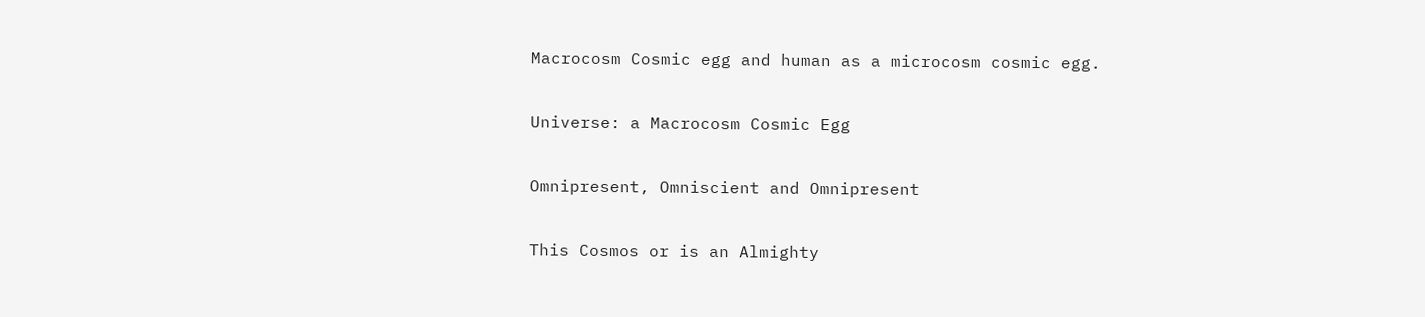Macrocosm Cosmic egg and human as a microcosm cosmic egg.

Universe: a Macrocosm Cosmic Egg

Omnipresent, Omniscient and Omnipresent

This Cosmos or is an Almighty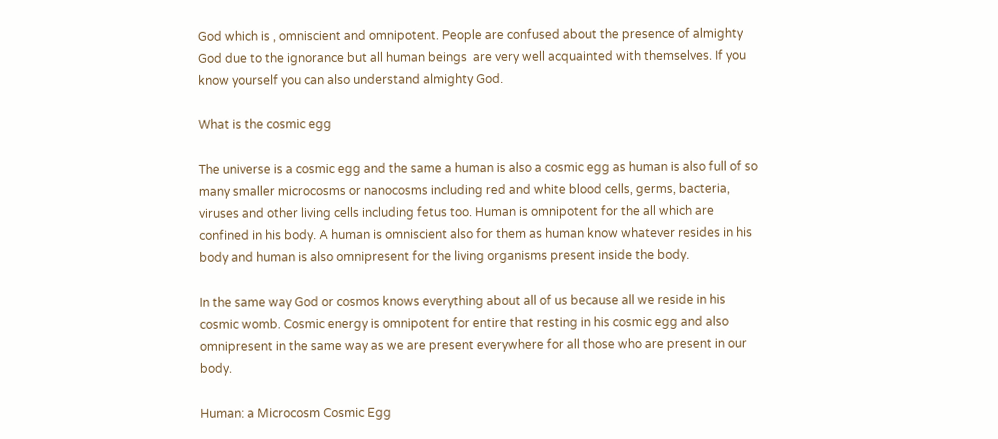God which is , omniscient and omnipotent. People are confused about the presence of almighty God due to the ignorance but all human beings  are very well acquainted with themselves. If you know yourself you can also understand almighty God.

What is the cosmic egg

The universe is a cosmic egg and the same a human is also a cosmic egg as human is also full of so many smaller microcosms or nanocosms including red and white blood cells, germs, bacteria, viruses and other living cells including fetus too. Human is omnipotent for the all which are confined in his body. A human is omniscient also for them as human know whatever resides in his body and human is also omnipresent for the living organisms present inside the body.

In the same way God or cosmos knows everything about all of us because all we reside in his cosmic womb. Cosmic energy is omnipotent for entire that resting in his cosmic egg and also omnipresent in the same way as we are present everywhere for all those who are present in our body.

Human: a Microcosm Cosmic Egg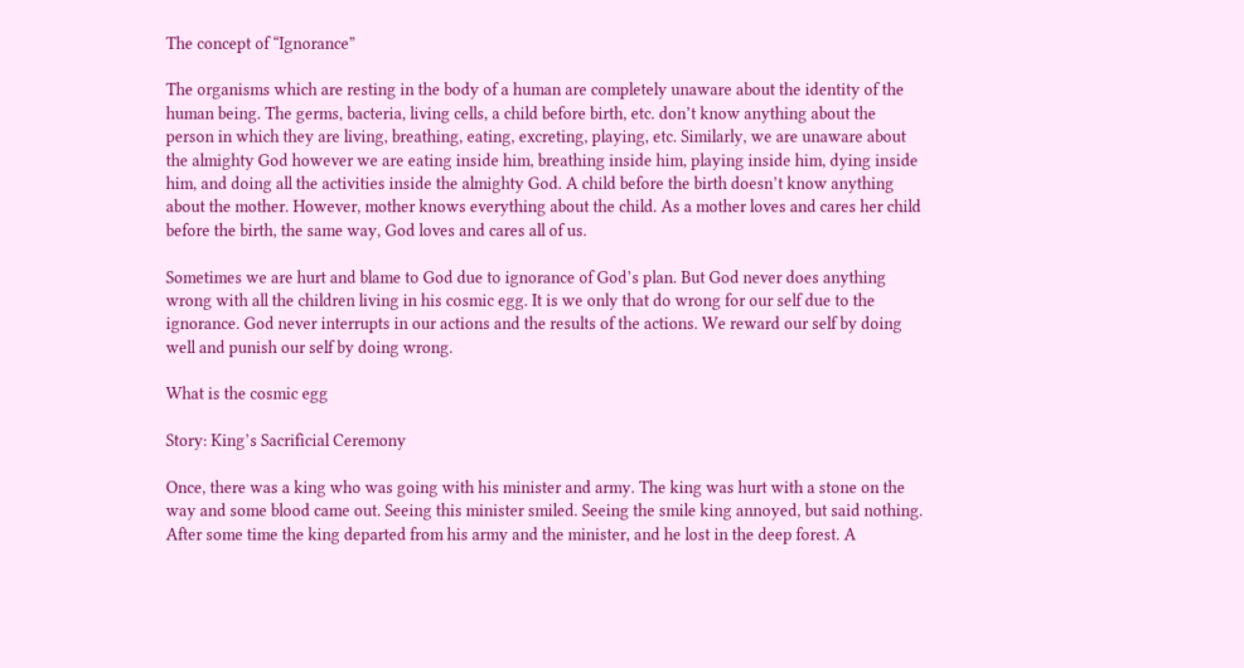The concept of “Ignorance”

The organisms which are resting in the body of a human are completely unaware about the identity of the human being. The germs, bacteria, living cells, a child before birth, etc. don’t know anything about the person in which they are living, breathing, eating, excreting, playing, etc. Similarly, we are unaware about the almighty God however we are eating inside him, breathing inside him, playing inside him, dying inside him, and doing all the activities inside the almighty God. A child before the birth doesn’t know anything about the mother. However, mother knows everything about the child. As a mother loves and cares her child before the birth, the same way, God loves and cares all of us.

Sometimes we are hurt and blame to God due to ignorance of God’s plan. But God never does anything wrong with all the children living in his cosmic egg. It is we only that do wrong for our self due to the ignorance. God never interrupts in our actions and the results of the actions. We reward our self by doing well and punish our self by doing wrong.

What is the cosmic egg

Story: King’s Sacrificial Ceremony

Once, there was a king who was going with his minister and army. The king was hurt with a stone on the way and some blood came out. Seeing this minister smiled. Seeing the smile king annoyed, but said nothing. After some time the king departed from his army and the minister, and he lost in the deep forest. A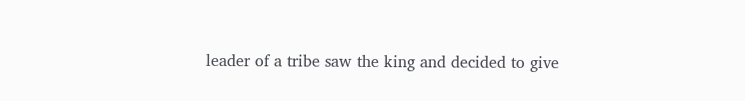leader of a tribe saw the king and decided to give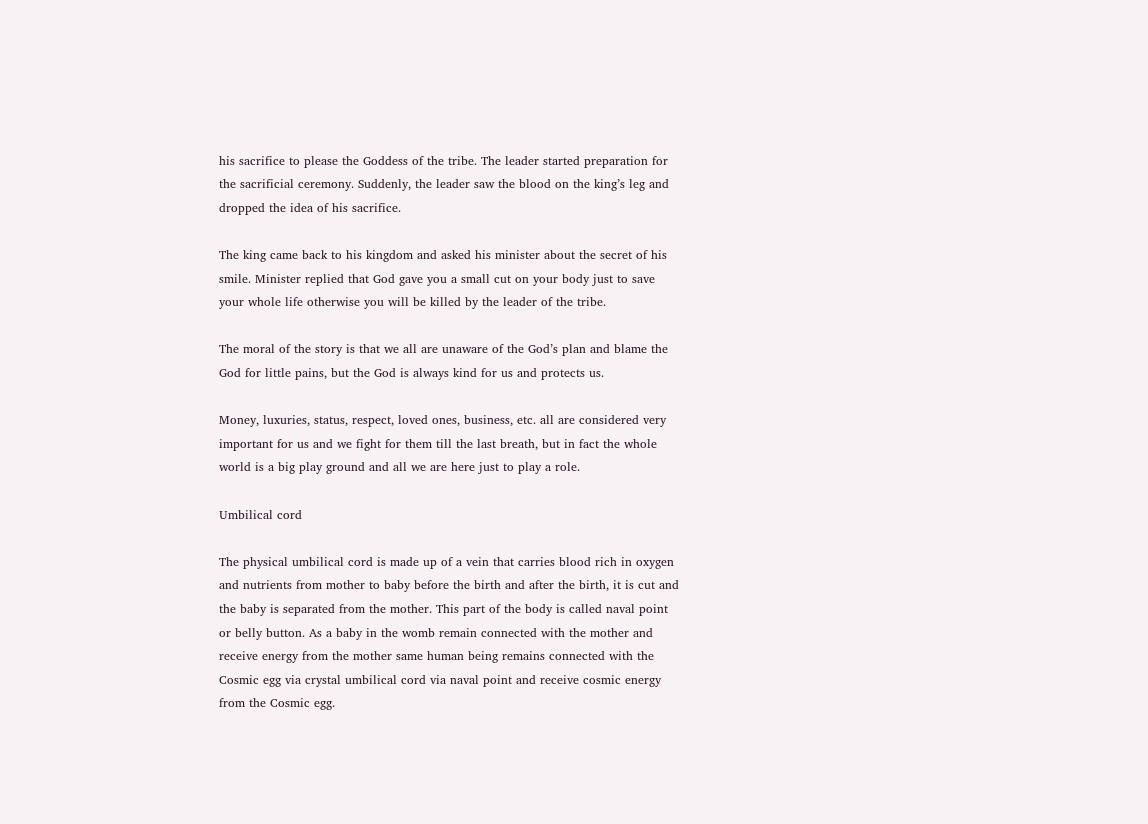his sacrifice to please the Goddess of the tribe. The leader started preparation for the sacrificial ceremony. Suddenly, the leader saw the blood on the king’s leg and dropped the idea of his sacrifice.

The king came back to his kingdom and asked his minister about the secret of his smile. Minister replied that God gave you a small cut on your body just to save your whole life otherwise you will be killed by the leader of the tribe.

The moral of the story is that we all are unaware of the God’s plan and blame the God for little pains, but the God is always kind for us and protects us.

Money, luxuries, status, respect, loved ones, business, etc. all are considered very important for us and we fight for them till the last breath, but in fact the whole world is a big play ground and all we are here just to play a role.

Umbilical cord

The physical umbilical cord is made up of a vein that carries blood rich in oxygen and nutrients from mother to baby before the birth and after the birth, it is cut and the baby is separated from the mother. This part of the body is called naval point or belly button. As a baby in the womb remain connected with the mother and receive energy from the mother same human being remains connected with the Cosmic egg via crystal umbilical cord via naval point and receive cosmic energy from the Cosmic egg.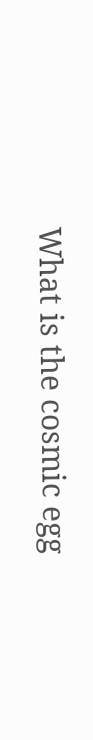What is the cosmic egg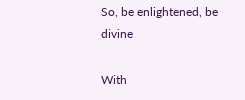So, be enlightened, be divine

With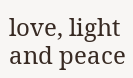love, light and peace